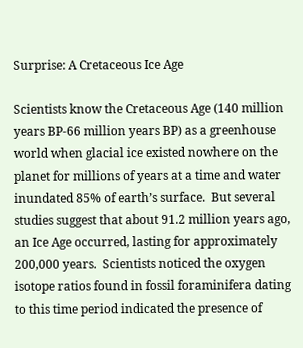Surprise: A Cretaceous Ice Age

Scientists know the Cretaceous Age (140 million years BP-66 million years BP) as a greenhouse world when glacial ice existed nowhere on the planet for millions of years at a time and water inundated 85% of earth’s surface.  But several studies suggest that about 91.2 million years ago, an Ice Age occurred, lasting for approximately 200,000 years.  Scientists noticed the oxygen isotope ratios found in fossil foraminifera dating to this time period indicated the presence of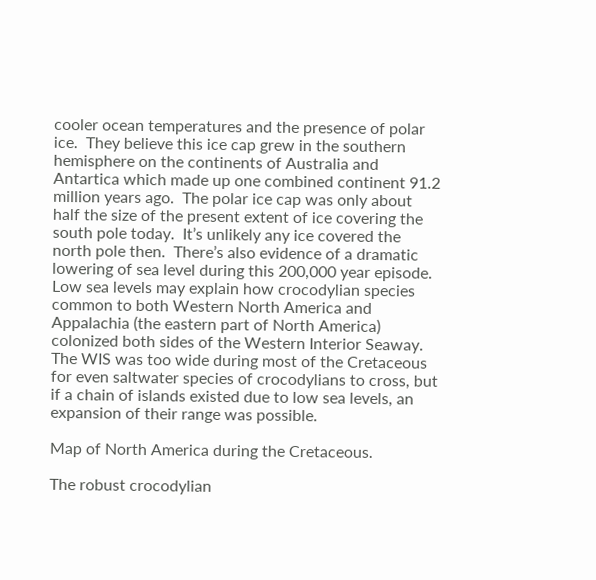cooler ocean temperatures and the presence of polar ice.  They believe this ice cap grew in the southern hemisphere on the continents of Australia and Antartica which made up one combined continent 91.2 million years ago.  The polar ice cap was only about half the size of the present extent of ice covering the south pole today.  It’s unlikely any ice covered the north pole then.  There’s also evidence of a dramatic lowering of sea level during this 200,000 year episode.  Low sea levels may explain how crocodylian species common to both Western North America and Appalachia (the eastern part of North America) colonized both sides of the Western Interior Seaway.  The WIS was too wide during most of the Cretaceous for even saltwater species of crocodylians to cross, but if a chain of islands existed due to low sea levels, an expansion of their range was possible.

Map of North America during the Cretaceous.

The robust crocodylian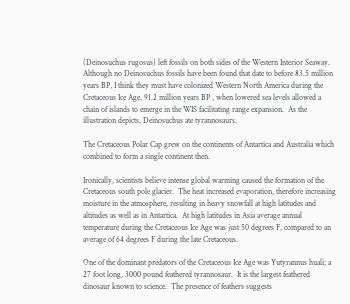(Deinosuchus rugosus) left fossils on both sides of the Western Interior Seaway.  Although no Deinosuchus fossils have been found that date to before 83.5 million years BP, I think they must have colonized Western North America during the Cretaceous Ice Age, 91.2 million years BP , when lowered sea levels allowed a chain of islands to emerge in the WIS facilitating range expansion.  As the illustration depicts, Deinosuchus ate tyrannosaurs.

The Cretaceous Polar Cap grew on the continents of Antartica and Australia which combined to form a single continent then.

Ironically, scientists believe intense global warming caused the formation of the Cretaceous south pole glacier.  The heat increased evaporation, therefore increasing moisture in the atmosphere, resulting in heavy snowfall at high latitudes and altitudes as well as in Antartica.  At high latitudes in Asia average annual temperature during the Cretaceous Ice Age was just 50 degrees F, compared to an average of 64 degrees F during the late Cretaceous.

One of the dominant predators of the Cretaceous Ice Age was Yutyrannus huali; a 27 foot long, 3000 pound feathered tyrannosaur.  It is the largest feathered dinosaur known to science.  The presence of feathers suggests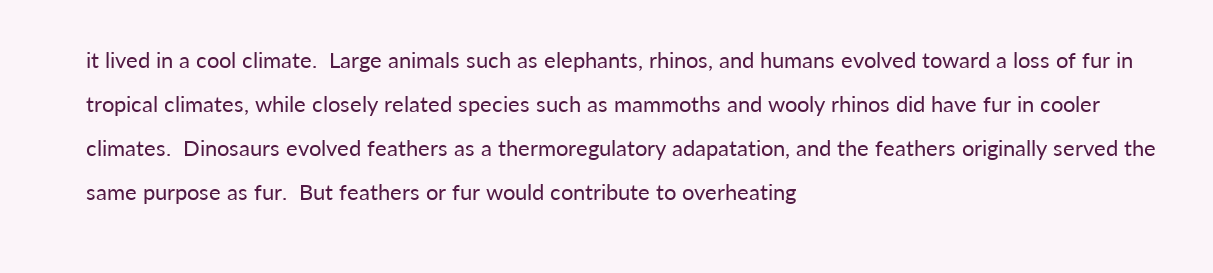it lived in a cool climate.  Large animals such as elephants, rhinos, and humans evolved toward a loss of fur in tropical climates, while closely related species such as mammoths and wooly rhinos did have fur in cooler climates.  Dinosaurs evolved feathers as a thermoregulatory adapatation, and the feathers originally served the same purpose as fur.  But feathers or fur would contribute to overheating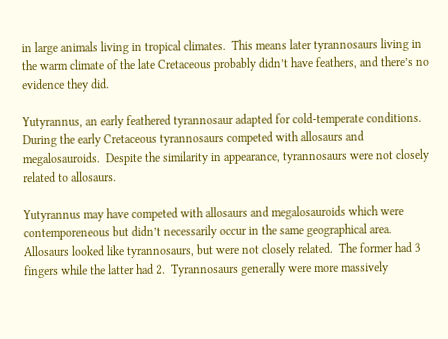in large animals living in tropical climates.  This means later tyrannosaurs living in the warm climate of the late Cretaceous probably didn’t have feathers, and there’s no evidence they did.

Yutyrannus, an early feathered tyrannosaur adapted for cold-temperate conditions.  During the early Cretaceous tyrannosaurs competed with allosaurs and megalosauroids.  Despite the similarity in appearance, tyrannosaurs were not closely related to allosaurs.

Yutyrannus may have competed with allosaurs and megalosauroids which were contemporeneous but didn’t necessarily occur in the same geographical area.  Allosaurs looked like tyrannosaurs, but were not closely related.  The former had 3 fingers while the latter had 2.  Tyrannosaurs generally were more massively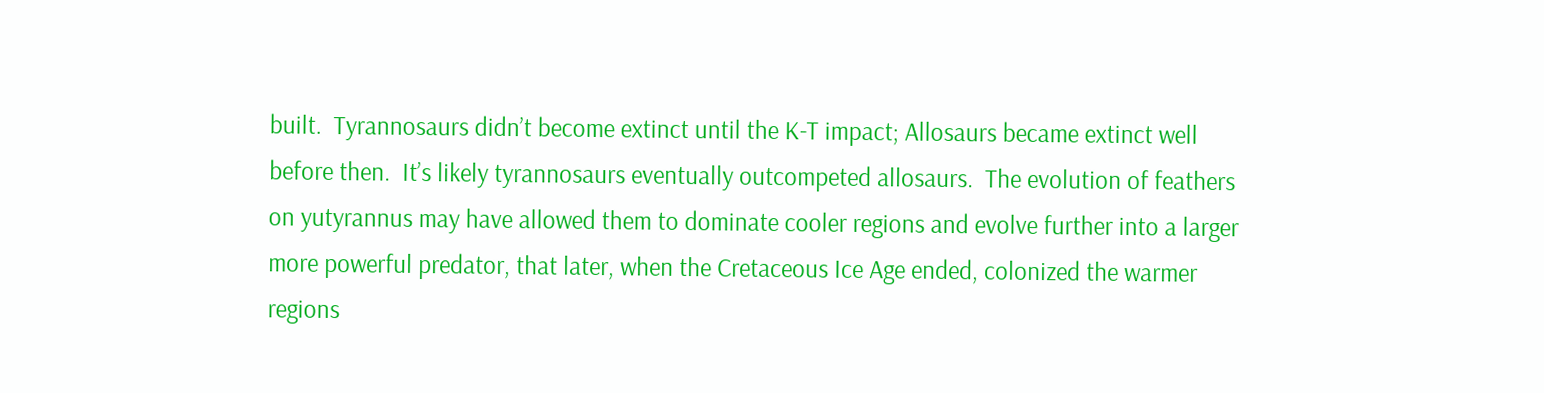built.  Tyrannosaurs didn’t become extinct until the K-T impact; Allosaurs became extinct well before then.  It’s likely tyrannosaurs eventually outcompeted allosaurs.  The evolution of feathers on yutyrannus may have allowed them to dominate cooler regions and evolve further into a larger more powerful predator, that later, when the Cretaceous Ice Age ended, colonized the warmer regions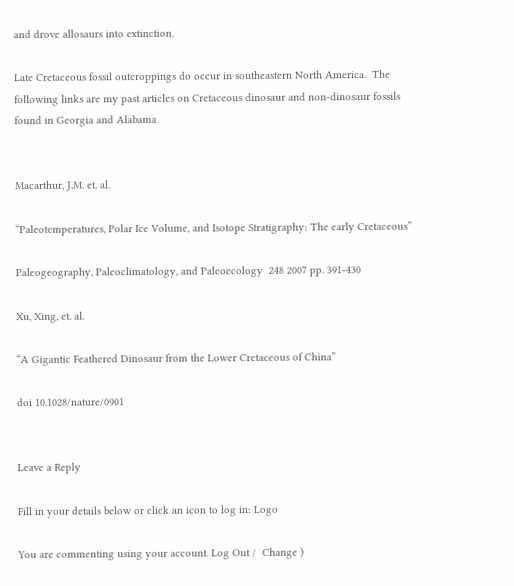and drove allosaurs into extinction.

Late Cretaceous fossil outcroppings do occur in southeastern North America.  The following links are my past articles on Cretaceous dinosaur and non-dinosaur fossils found in Georgia and Alabama


Macarthur, J.M. et. al.

“Paleotemperatures, Polar Ice Volume, and Isotope Stratigraphy: The early Cretaceous”

Paleogeography, Paleoclimatology, and Paleoecology  248 2007 pp. 391-430

Xu, Xing, et. al.

“A Gigantic Feathered Dinosaur from the Lower Cretaceous of China”

doi 10.1028/nature/0901


Leave a Reply

Fill in your details below or click an icon to log in: Logo

You are commenting using your account. Log Out /  Change )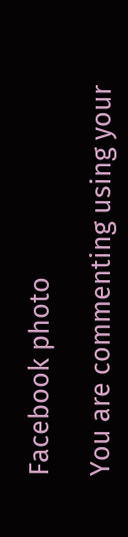Facebook photo

You are commenting using your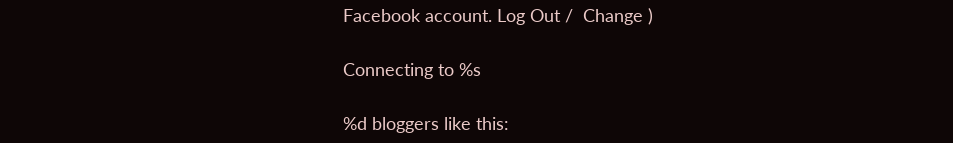Facebook account. Log Out /  Change )

Connecting to %s

%d bloggers like this: